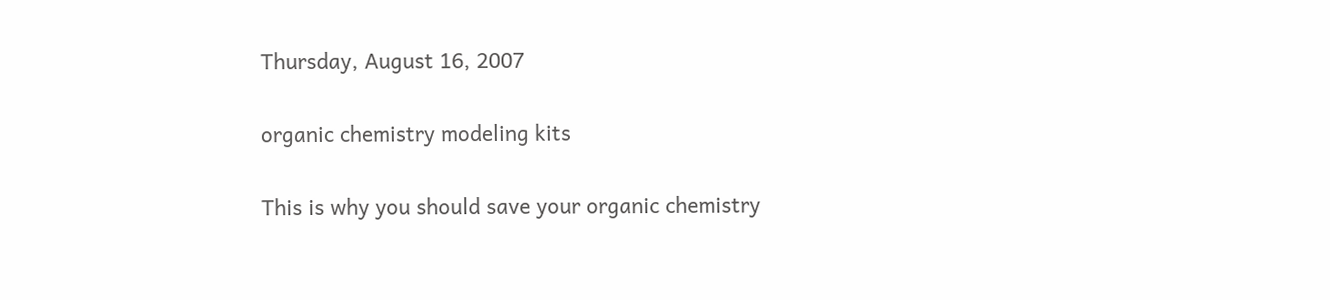Thursday, August 16, 2007

organic chemistry modeling kits

This is why you should save your organic chemistry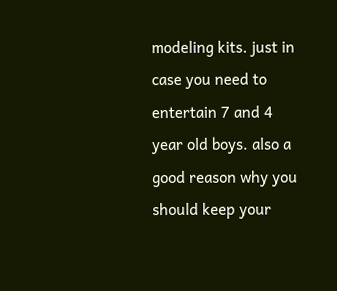modeling kits. just in case you need to entertain 7 and 4 year old boys. also a good reason why you should keep your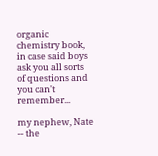organic chemistry book, in case said boys ask you all sorts of questions and you can't remember...

my nephew, Nate -- the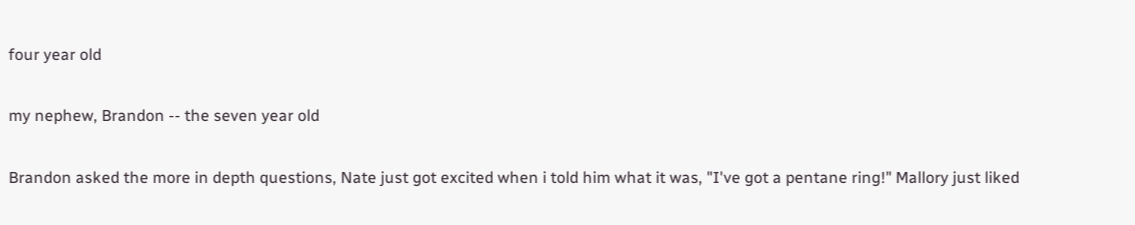four year old

my nephew, Brandon -- the seven year old

Brandon asked the more in depth questions, Nate just got excited when i told him what it was, "I've got a pentane ring!" Mallory just liked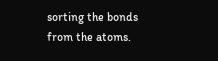sorting the bonds from the atoms.